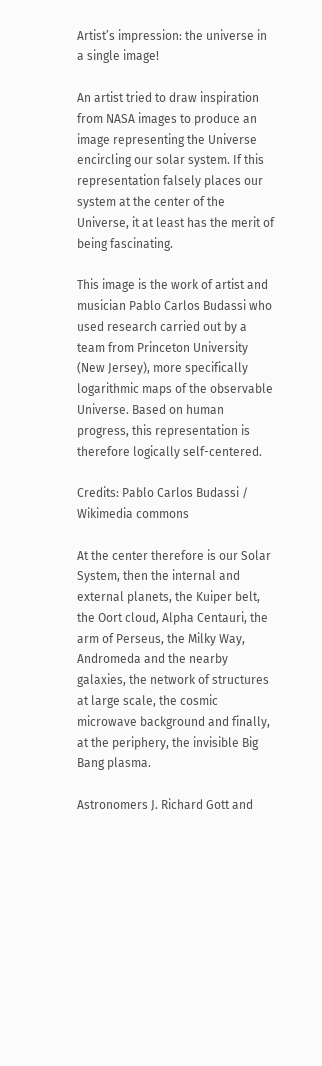Artist’s impression: the universe in a single image!

An artist tried to draw inspiration from NASA images to produce an image representing the Universe encircling our solar system. If this representation falsely places our system at the center of the Universe, it at least has the merit of being fascinating.

This image is the work of artist and musician Pablo Carlos Budassi who used research carried out by a team from Princeton University (New Jersey), more specifically logarithmic maps of the observable Universe. Based on human progress, this representation is therefore logically self-centered.

Credits: Pablo Carlos Budassi / Wikimedia commons

At the center therefore is our Solar System, then the internal and external planets, the Kuiper belt, the Oort cloud, Alpha Centauri, the arm of Perseus, the Milky Way, Andromeda and the nearby galaxies, the network of structures at large scale, the cosmic microwave background and finally, at the periphery, the invisible Big Bang plasma.

Astronomers J. Richard Gott and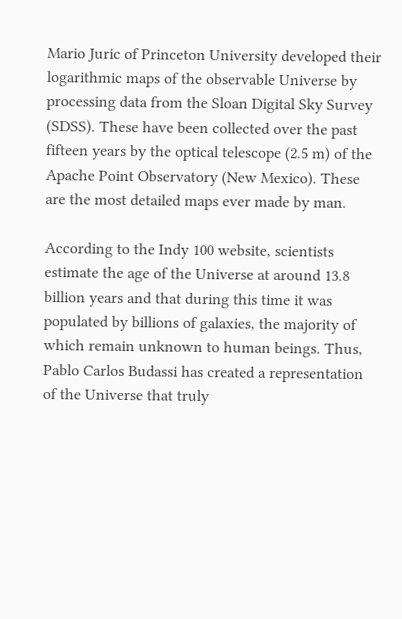Mario Juric of Princeton University developed their logarithmic maps of the observable Universe by processing data from the Sloan Digital Sky Survey (SDSS). These have been collected over the past fifteen years by the optical telescope (2.5 m) of the Apache Point Observatory (New Mexico). These are the most detailed maps ever made by man.

According to the Indy 100 website, scientists estimate the age of the Universe at around 13.8 billion years and that during this time it was populated by billions of galaxies, the majority of which remain unknown to human beings. Thus, Pablo Carlos Budassi has created a representation of the Universe that truly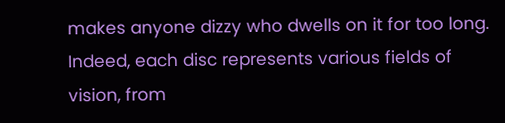makes anyone dizzy who dwells on it for too long. Indeed, each disc represents various fields of vision, from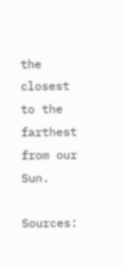the closest to the farthest from our Sun.

Sources: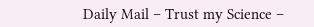Daily Mail – Trust my Science –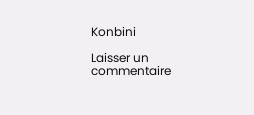Konbini

Laisser un commentaire